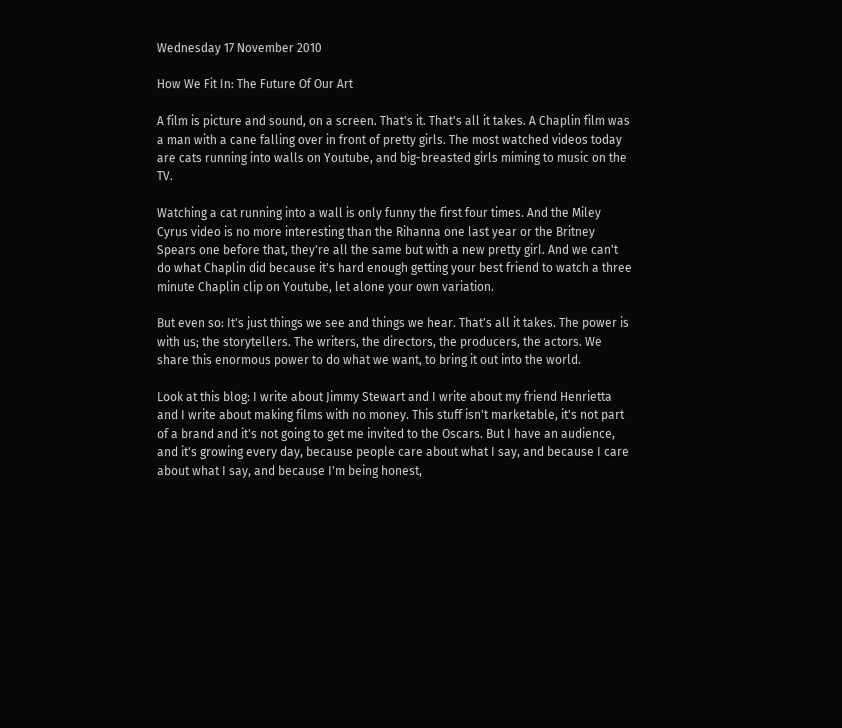Wednesday 17 November 2010

How We Fit In: The Future Of Our Art

A film is picture and sound, on a screen. That's it. That's all it takes. A Chaplin film was a man with a cane falling over in front of pretty girls. The most watched videos today are cats running into walls on Youtube, and big-breasted girls miming to music on the TV.

Watching a cat running into a wall is only funny the first four times. And the Miley Cyrus video is no more interesting than the Rihanna one last year or the Britney Spears one before that, they're all the same but with a new pretty girl. And we can't do what Chaplin did because it's hard enough getting your best friend to watch a three minute Chaplin clip on Youtube, let alone your own variation.

But even so: It's just things we see and things we hear. That's all it takes. The power is with us; the storytellers. The writers, the directors, the producers, the actors. We share this enormous power to do what we want, to bring it out into the world.

Look at this blog: I write about Jimmy Stewart and I write about my friend Henrietta and I write about making films with no money. This stuff isn't marketable, it's not part of a brand and it's not going to get me invited to the Oscars. But I have an audience, and it's growing every day, because people care about what I say, and because I care about what I say, and because I'm being honest,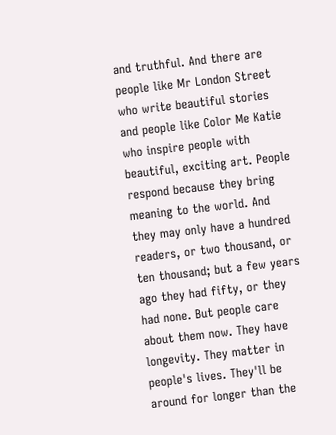and truthful. And there are people like Mr London Street who write beautiful stories and people like Color Me Katie who inspire people with beautiful, exciting art. People respond because they bring meaning to the world. And they may only have a hundred readers, or two thousand, or ten thousand; but a few years ago they had fifty, or they had none. But people care about them now. They have longevity. They matter in people's lives. They'll be around for longer than the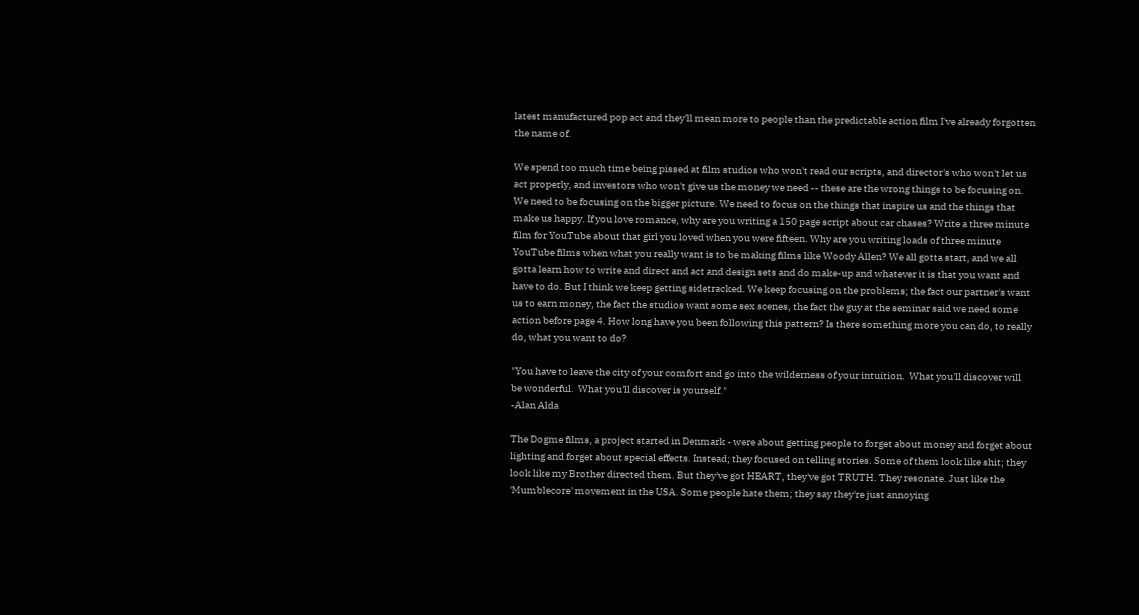latest manufactured pop act and they'll mean more to people than the predictable action film I've already forgotten the name of.

We spend too much time being pissed at film studios who won't read our scripts, and director's who won't let us act properly, and investors who won't give us the money we need -- these are the wrong things to be focusing on. We need to be focusing on the bigger picture. We need to focus on the things that inspire us and the things that make us happy. If you love romance, why are you writing a 150 page script about car chases? Write a three minute film for YouTube about that girl you loved when you were fifteen. Why are you writing loads of three minute YouTube films when what you really want is to be making films like Woody Allen? We all gotta start, and we all gotta learn how to write and direct and act and design sets and do make-up and whatever it is that you want and have to do. But I think we keep getting sidetracked. We keep focusing on the problems; the fact our partner's want us to earn money, the fact the studios want some sex scenes, the fact the guy at the seminar said we need some action before page 4. How long have you been following this pattern? Is there something more you can do, to really do, what you want to do?

"You have to leave the city of your comfort and go into the wilderness of your intuition.  What you'll discover will be wonderful.  What you'll discover is yourself."
-Alan Alda

The Dogme films, a project started in Denmark - were about getting people to forget about money and forget about lighting and forget about special effects. Instead; they focused on telling stories. Some of them look like shit; they look like my Brother directed them. But they've got HEART, they've got TRUTH. They resonate. Just like the 'Mumblecore' movement in the USA. Some people hate them; they say they're just annoying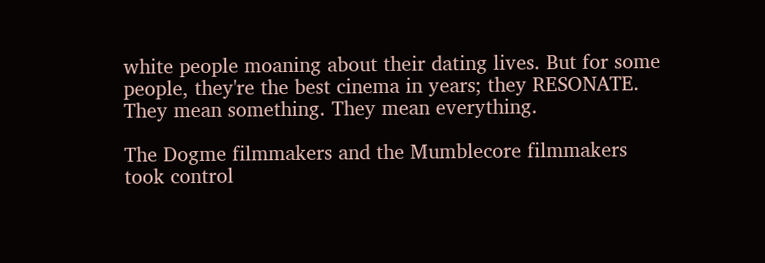white people moaning about their dating lives. But for some people, they're the best cinema in years; they RESONATE. They mean something. They mean everything.

The Dogme filmmakers and the Mumblecore filmmakers took control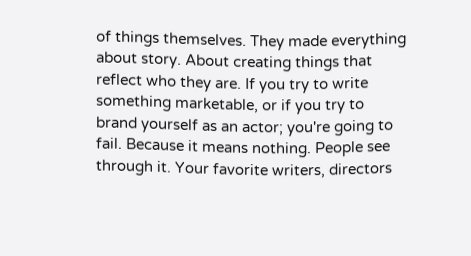of things themselves. They made everything about story. About creating things that reflect who they are. If you try to write something marketable, or if you try to brand yourself as an actor; you're going to fail. Because it means nothing. People see through it. Your favorite writers, directors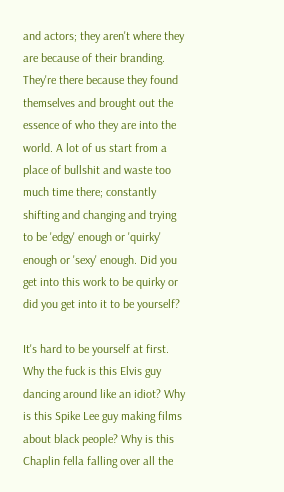and actors; they aren't where they are because of their branding. They're there because they found themselves and brought out the essence of who they are into the world. A lot of us start from a place of bullshit and waste too much time there; constantly shifting and changing and trying to be 'edgy' enough or 'quirky' enough or 'sexy' enough. Did you get into this work to be quirky or did you get into it to be yourself?

It's hard to be yourself at first. Why the fuck is this Elvis guy dancing around like an idiot? Why is this Spike Lee guy making films about black people? Why is this Chaplin fella falling over all the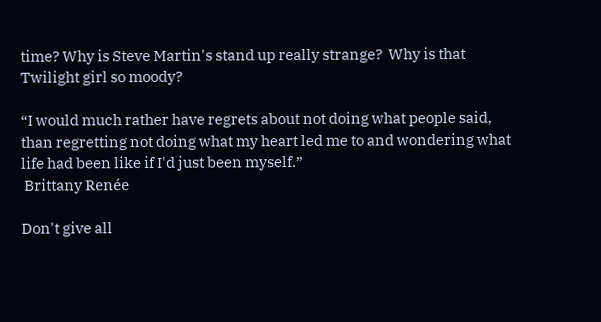time? Why is Steve Martin's stand up really strange?  Why is that Twilight girl so moody?

“I would much rather have regrets about not doing what people said, than regretting not doing what my heart led me to and wondering what life had been like if I'd just been myself.”
 Brittany Renée

Don't give all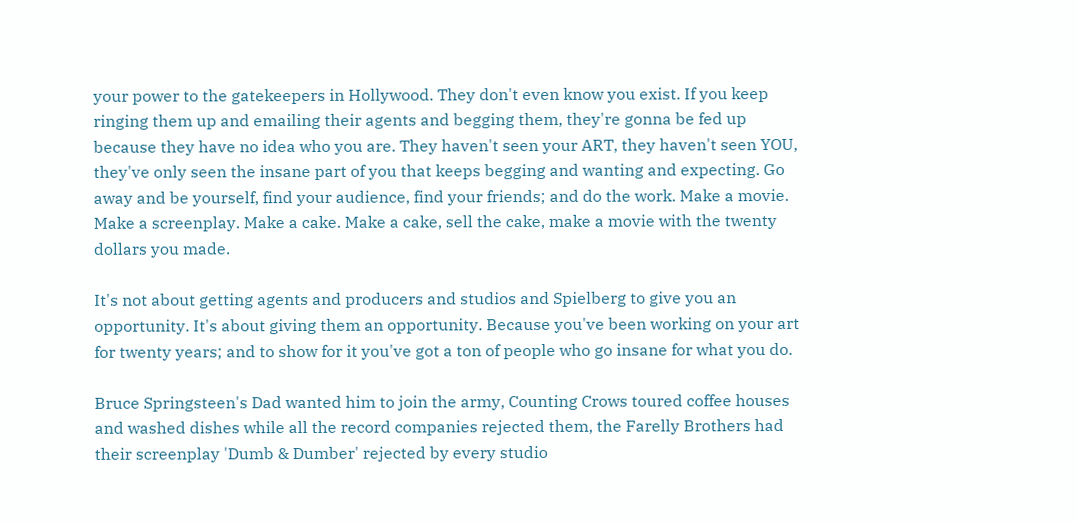your power to the gatekeepers in Hollywood. They don't even know you exist. If you keep ringing them up and emailing their agents and begging them, they're gonna be fed up because they have no idea who you are. They haven't seen your ART, they haven't seen YOU, they've only seen the insane part of you that keeps begging and wanting and expecting. Go away and be yourself, find your audience, find your friends; and do the work. Make a movie. Make a screenplay. Make a cake. Make a cake, sell the cake, make a movie with the twenty dollars you made.

It's not about getting agents and producers and studios and Spielberg to give you an opportunity. It's about giving them an opportunity. Because you've been working on your art for twenty years; and to show for it you've got a ton of people who go insane for what you do.

Bruce Springsteen's Dad wanted him to join the army, Counting Crows toured coffee houses and washed dishes while all the record companies rejected them, the Farelly Brothers had their screenplay 'Dumb & Dumber' rejected by every studio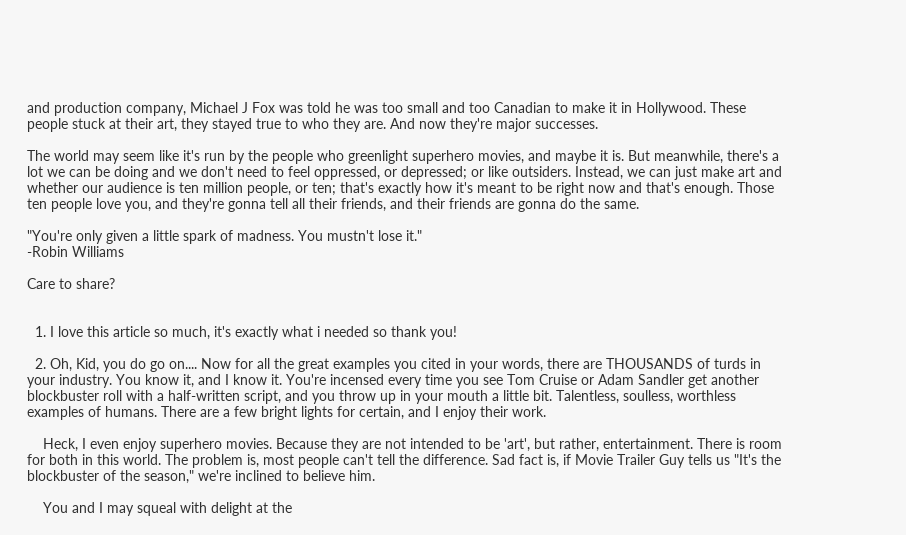and production company, Michael J Fox was told he was too small and too Canadian to make it in Hollywood. These people stuck at their art, they stayed true to who they are. And now they're major successes.

The world may seem like it's run by the people who greenlight superhero movies, and maybe it is. But meanwhile, there's a lot we can be doing and we don't need to feel oppressed, or depressed; or like outsiders. Instead, we can just make art and whether our audience is ten million people, or ten; that's exactly how it's meant to be right now and that's enough. Those ten people love you, and they're gonna tell all their friends, and their friends are gonna do the same.

"You're only given a little spark of madness. You mustn't lose it."
-Robin Williams

Care to share?


  1. I love this article so much, it's exactly what i needed so thank you!

  2. Oh, Kid, you do go on.... Now for all the great examples you cited in your words, there are THOUSANDS of turds in your industry. You know it, and I know it. You're incensed every time you see Tom Cruise or Adam Sandler get another blockbuster roll with a half-written script, and you throw up in your mouth a little bit. Talentless, soulless, worthless examples of humans. There are a few bright lights for certain, and I enjoy their work.

    Heck, I even enjoy superhero movies. Because they are not intended to be 'art', but rather, entertainment. There is room for both in this world. The problem is, most people can't tell the difference. Sad fact is, if Movie Trailer Guy tells us "It's the blockbuster of the season," we're inclined to believe him.

    You and I may squeal with delight at the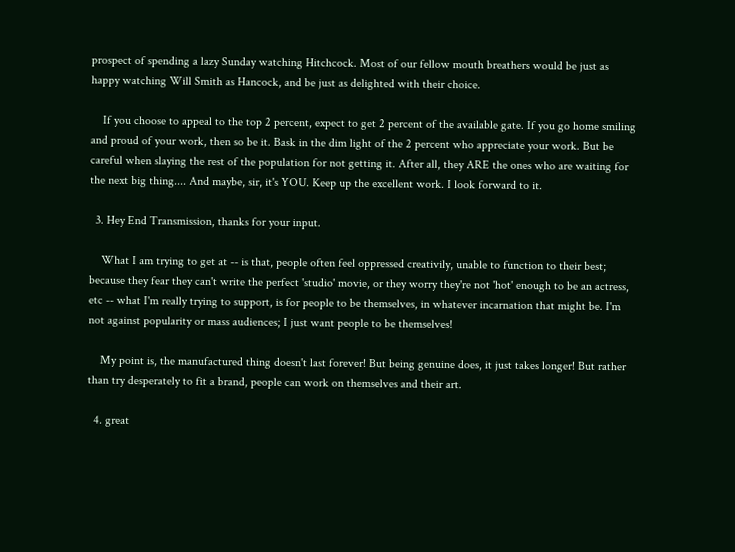prospect of spending a lazy Sunday watching Hitchcock. Most of our fellow mouth breathers would be just as happy watching Will Smith as Hancock, and be just as delighted with their choice.

    If you choose to appeal to the top 2 percent, expect to get 2 percent of the available gate. If you go home smiling and proud of your work, then so be it. Bask in the dim light of the 2 percent who appreciate your work. But be careful when slaying the rest of the population for not getting it. After all, they ARE the ones who are waiting for the next big thing.... And maybe, sir, it's YOU. Keep up the excellent work. I look forward to it.

  3. Hey End Transmission, thanks for your input.

    What I am trying to get at -- is that, people often feel oppressed creativily, unable to function to their best; because they fear they can't write the perfect 'studio' movie, or they worry they're not 'hot' enough to be an actress, etc -- what I'm really trying to support, is for people to be themselves, in whatever incarnation that might be. I'm not against popularity or mass audiences; I just want people to be themselves!

    My point is, the manufactured thing doesn't last forever! But being genuine does, it just takes longer! But rather than try desperately to fit a brand, people can work on themselves and their art.

  4. great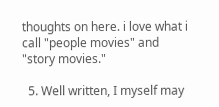thoughts on here. i love what i call "people movies" and "story movies."

  5. Well written, I myself may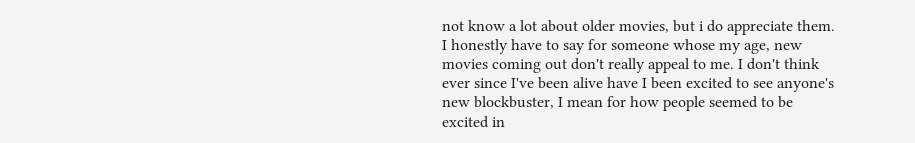not know a lot about older movies, but i do appreciate them. I honestly have to say for someone whose my age, new movies coming out don't really appeal to me. I don't think ever since I've been alive have I been excited to see anyone's new blockbuster, I mean for how people seemed to be excited in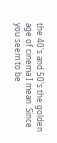the 40's and 50's the golden age of cinema I mean. Since you seem to be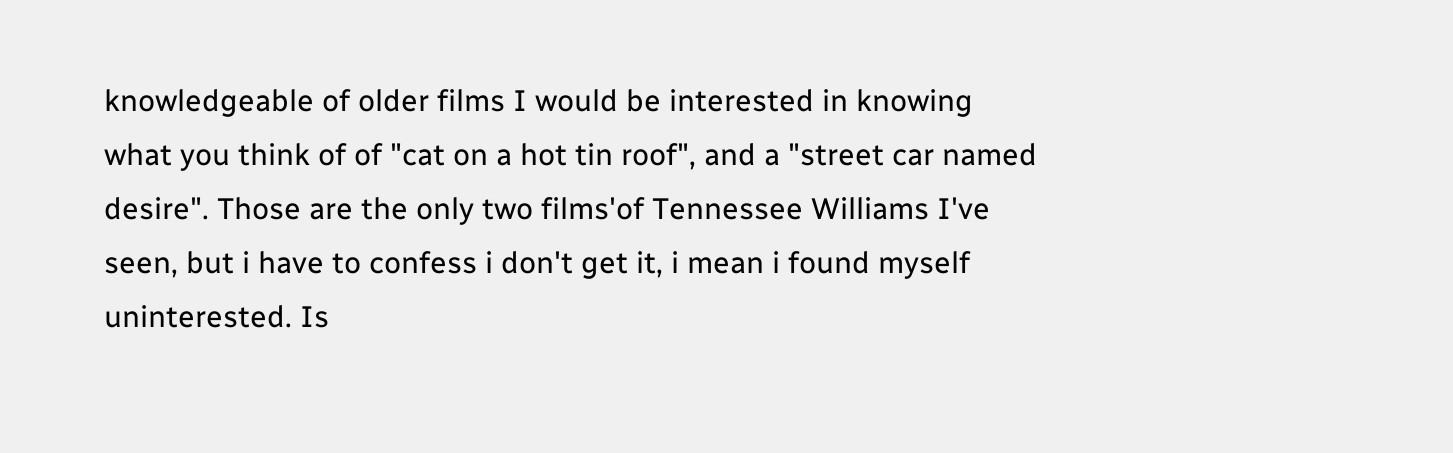knowledgeable of older films I would be interested in knowing what you think of of "cat on a hot tin roof", and a "street car named desire". Those are the only two films'of Tennessee Williams I've seen, but i have to confess i don't get it, i mean i found myself uninterested. Is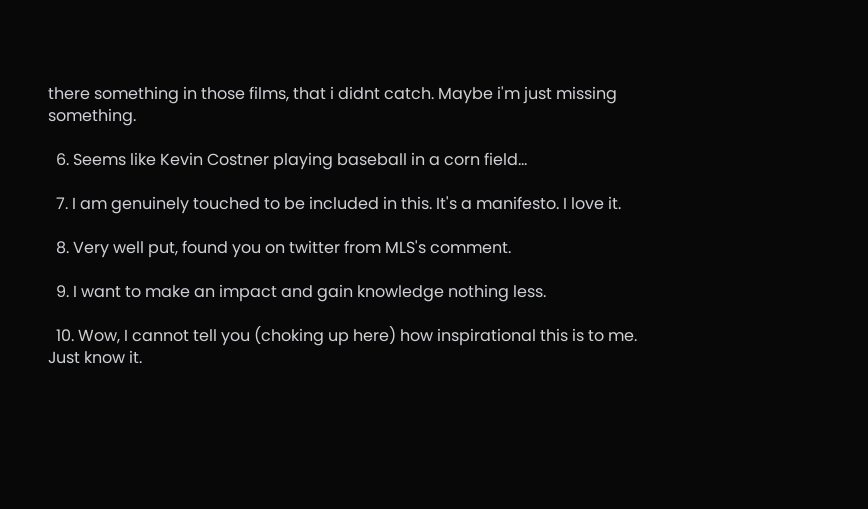there something in those films, that i didnt catch. Maybe i'm just missing something.

  6. Seems like Kevin Costner playing baseball in a corn field...

  7. I am genuinely touched to be included in this. It's a manifesto. I love it.

  8. Very well put, found you on twitter from MLS's comment.

  9. I want to make an impact and gain knowledge nothing less.

  10. Wow, I cannot tell you (choking up here) how inspirational this is to me. Just know it.